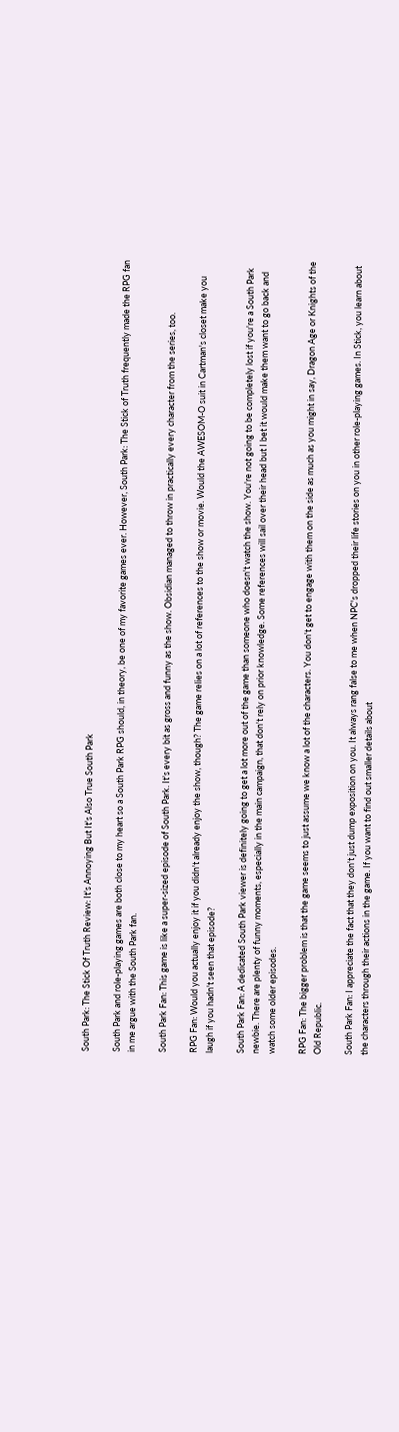South Park: The Stick Of Truth Review: It's Annoying But It's Also True South Park

South Park and role-playing games are both close to my heart so a South Park RPG should, in theory, be one of my favorite games ever. However, South Park: The Stick of Truth frequently made the RPG fan in me argue with the South Park fan.

South Park Fan: This game is like a super-sized episode of South Park. It's every bit as gross and funny as the show. Obsidian managed to throw in practically every character from the series, too.

RPG Fan: Would you actually enjoy it if you didn't already enjoy the show, though? The game relies on a lot of references to the show or movie. Would the AWESOM-O suit in Cartman's closet make you laugh if you hadn't seen that episode?

South Park Fan: A dedicated South Park viewer is definitely going to get a lot more out of the game than someone who doesn't watch the show. You're not going to be completely lost if you're a South Park newbie. There are plenty of funny moments, especially in the main campaign, that don't rely on prior knowledge. Some references will sail over their head but I bet it would make them want to go back and watch some older episodes.

RPG Fan: The bigger problem is that the game seems to just assume we know a lot of the characters. You don't get to engage with them on the side as much as you might in say, Dragon Age or Knights of the Old Republic.

South Park Fan: I appreciate the fact that they don't just dump exposition on you. It always rang false to me when NPC's dropped their life stories on you in other role-playing games. In Stick, you learn about the characters through their actions in the game. If you want to find out smaller details about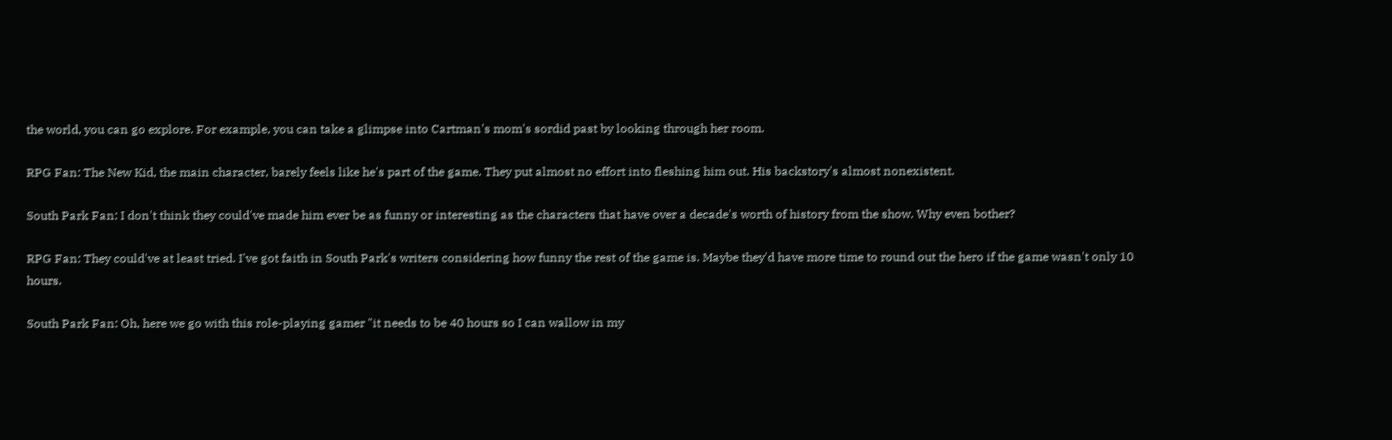the world, you can go explore. For example, you can take a glimpse into Cartman's mom's sordid past by looking through her room.

RPG Fan: The New Kid, the main character, barely feels like he's part of the game. They put almost no effort into fleshing him out. His backstory's almost nonexistent.

South Park Fan: I don't think they could've made him ever be as funny or interesting as the characters that have over a decade's worth of history from the show. Why even bother?

RPG Fan: They could've at least tried. I've got faith in South Park's writers considering how funny the rest of the game is. Maybe they'd have more time to round out the hero if the game wasn't only 10 hours.

South Park Fan: Oh, here we go with this role-playing gamer "it needs to be 40 hours so I can wallow in my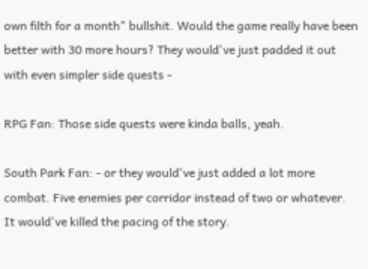own filth for a month" bullshit. Would the game really have been better with 30 more hours? They would've just padded it out with even simpler side quests -

RPG Fan: Those side quests were kinda balls, yeah.

South Park Fan: - or they would've just added a lot more combat. Five enemies per corridor instead of two or whatever. It would've killed the pacing of the story.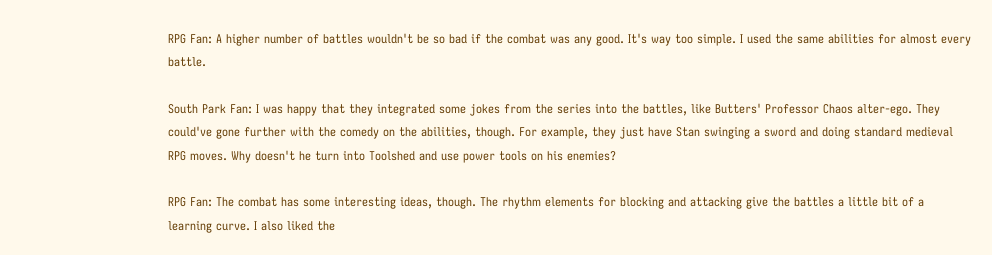RPG Fan: A higher number of battles wouldn't be so bad if the combat was any good. It's way too simple. I used the same abilities for almost every battle.

South Park Fan: I was happy that they integrated some jokes from the series into the battles, like Butters' Professor Chaos alter-ego. They could've gone further with the comedy on the abilities, though. For example, they just have Stan swinging a sword and doing standard medieval RPG moves. Why doesn't he turn into Toolshed and use power tools on his enemies?

RPG Fan: The combat has some interesting ideas, though. The rhythm elements for blocking and attacking give the battles a little bit of a learning curve. I also liked the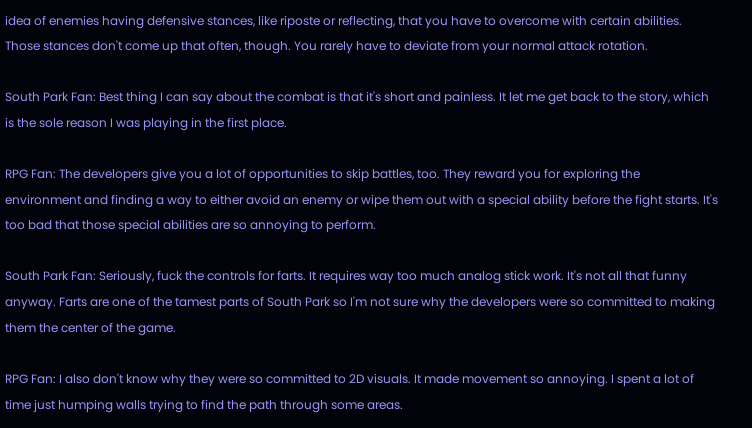idea of enemies having defensive stances, like riposte or reflecting, that you have to overcome with certain abilities. Those stances don't come up that often, though. You rarely have to deviate from your normal attack rotation.

South Park Fan: Best thing I can say about the combat is that it's short and painless. It let me get back to the story, which is the sole reason I was playing in the first place.

RPG Fan: The developers give you a lot of opportunities to skip battles, too. They reward you for exploring the environment and finding a way to either avoid an enemy or wipe them out with a special ability before the fight starts. It's too bad that those special abilities are so annoying to perform.

South Park Fan: Seriously, fuck the controls for farts. It requires way too much analog stick work. It's not all that funny anyway. Farts are one of the tamest parts of South Park so I'm not sure why the developers were so committed to making them the center of the game.

RPG Fan: I also don't know why they were so committed to 2D visuals. It made movement so annoying. I spent a lot of time just humping walls trying to find the path through some areas.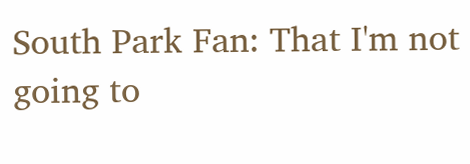South Park Fan: That I'm not going to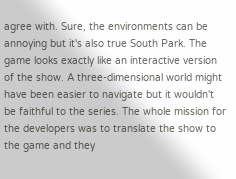agree with. Sure, the environments can be annoying but it's also true South Park. The game looks exactly like an interactive version of the show. A three-dimensional world might have been easier to navigate but it wouldn't be faithful to the series. The whole mission for the developers was to translate the show to the game and they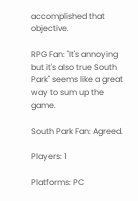accomplished that objective.

RPG Fan: "It's annoying but it's also true South Park" seems like a great way to sum up the game.

South Park Fan: Agreed.

Players: 1

Platforms: PC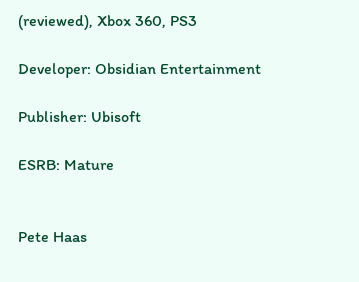(reviewed), Xbox 360, PS3

Developer: Obsidian Entertainment

Publisher: Ubisoft

ESRB: Mature


Pete Haas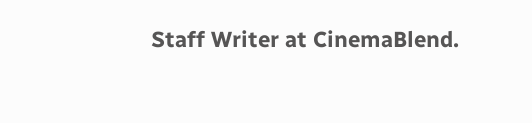Staff Writer at CinemaBlend.